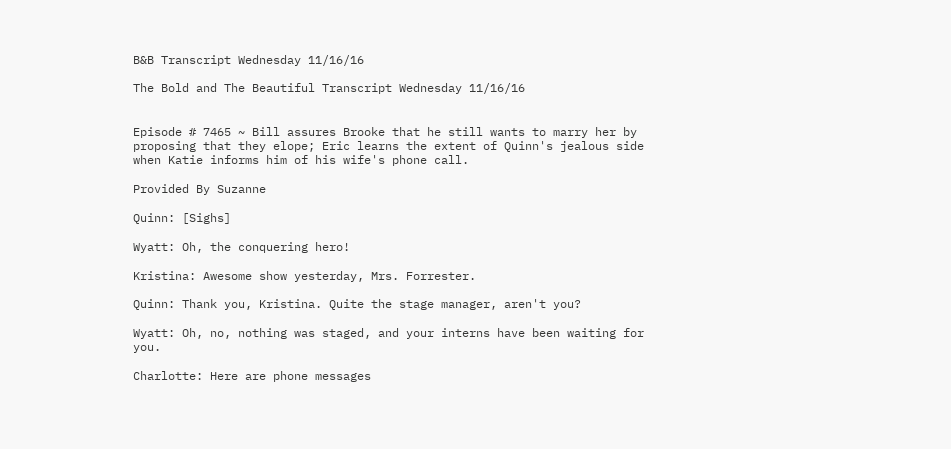B&B Transcript Wednesday 11/16/16

The Bold and The Beautiful Transcript Wednesday 11/16/16


Episode # 7465 ~ Bill assures Brooke that he still wants to marry her by proposing that they elope; Eric learns the extent of Quinn's jealous side when Katie informs him of his wife's phone call.

Provided By Suzanne

Quinn: [Sighs]

Wyatt: Oh, the conquering hero!

Kristina: Awesome show yesterday, Mrs. Forrester.

Quinn: Thank you, Kristina. Quite the stage manager, aren't you?

Wyatt: Oh, no, nothing was staged, and your interns have been waiting for you.

Charlotte: Here are phone messages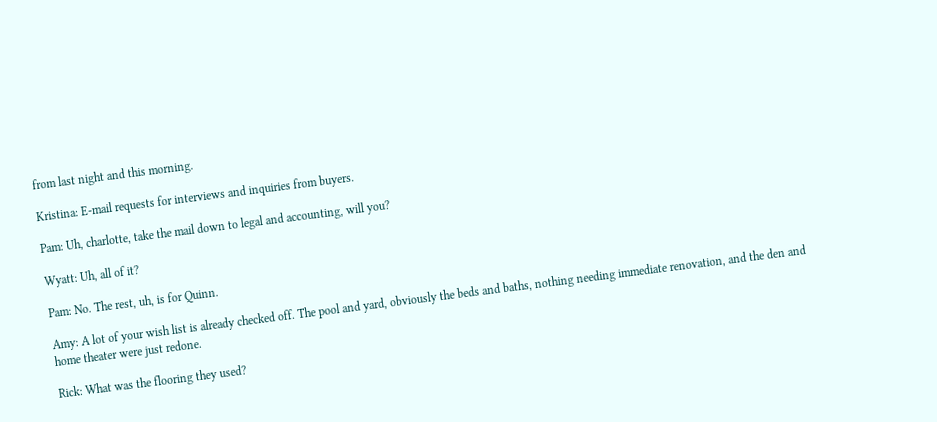from last night and this morning.

Kristina: E-mail requests for interviews and inquiries from buyers.

Pam: Uh, charlotte, take the mail down to legal and accounting, will you?

Wyatt: Uh, all of it?

Pam: No. The rest, uh, is for Quinn.

Amy: A lot of your wish list is already checked off. The pool and yard, obviously the beds and baths, nothing needing immediate renovation, and the den and home theater were just redone.

Rick: What was the flooring they used?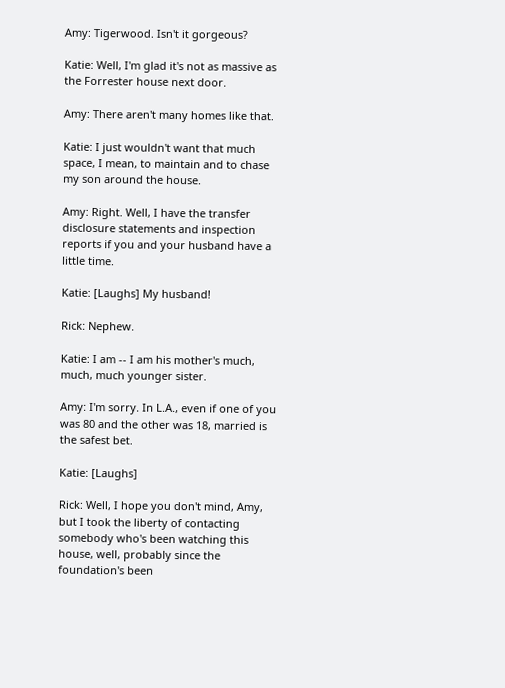Amy: Tigerwood. Isn't it gorgeous?

Katie: Well, I'm glad it's not as massive as the Forrester house next door.

Amy: There aren't many homes like that.

Katie: I just wouldn't want that much space, I mean, to maintain and to chase my son around the house.

Amy: Right. Well, I have the transfer disclosure statements and inspection reports if you and your husband have a little time.

Katie: [Laughs] My husband!

Rick: Nephew.

Katie: I am -- I am his mother's much, much, much younger sister.

Amy: I'm sorry. In L.A., even if one of you was 80 and the other was 18, married is the safest bet.

Katie: [Laughs]

Rick: Well, I hope you don't mind, Amy, but I took the liberty of contacting somebody who's been watching this house, well, probably since the foundation's been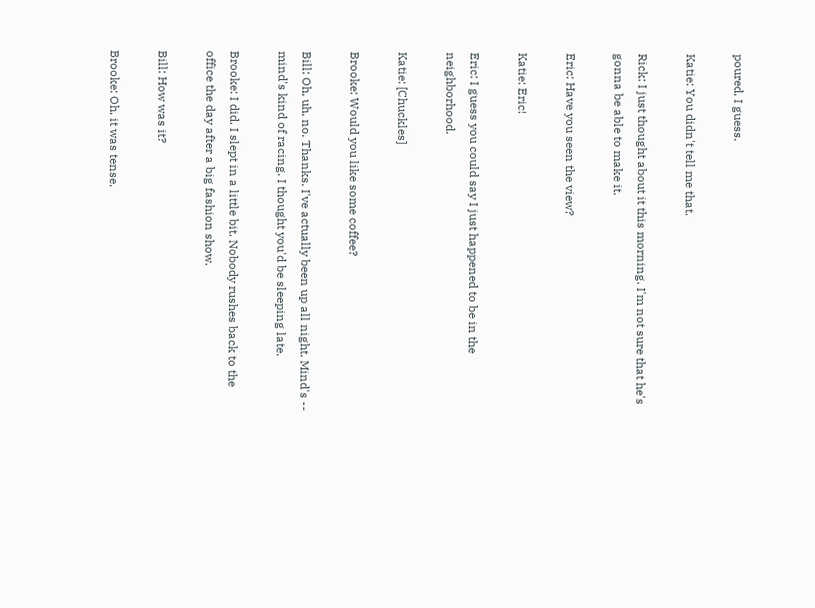poured, I guess.

Katie: You didn't tell me that.

Rick: I just thought about it this morning. I'm not sure that he's gonna be able to make it.

Eric: Have you seen the view?

Katie: Eric!

Eric: I guess you could say I just happened to be in the neighborhood.

Katie: [Chuckles]

Brooke: Would you like some coffee?

Bill: Oh, uh, no. Thanks. I've actually been up all night. Mind's -- mind's kind of racing. I thought you'd be sleeping late.

Brooke: I did. I slept in a little bit. Nobody rushes back to the office the day after a big fashion show.

Bill: How was it?

Brooke: Oh, it was tense.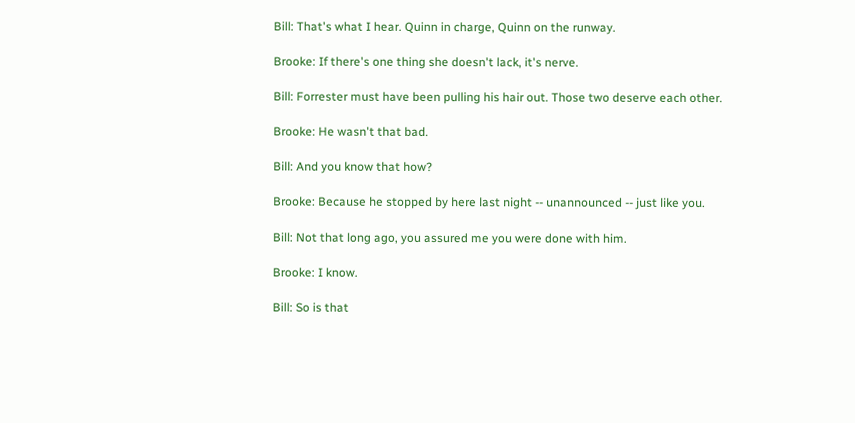Bill: That's what I hear. Quinn in charge, Quinn on the runway.

Brooke: If there's one thing she doesn't lack, it's nerve.

Bill: Forrester must have been pulling his hair out. Those two deserve each other.

Brooke: He wasn't that bad.

Bill: And you know that how?

Brooke: Because he stopped by here last night -- unannounced -- just like you.

Bill: Not that long ago, you assured me you were done with him.

Brooke: I know.

Bill: So is that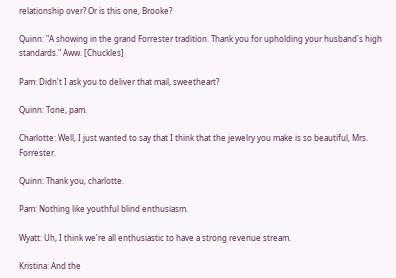relationship over? Or is this one, Brooke?

Quinn: "A showing in the grand Forrester tradition. Thank you for upholding your husband's high standards." Aww. [Chuckles]

Pam: Didn't I ask you to deliver that mail, sweetheart?

Quinn: Tone, pam.

Charlotte: Well, I just wanted to say that I think that the jewelry you make is so beautiful, Mrs. Forrester.

Quinn: Thank you, charlotte.

Pam: Nothing like youthful blind enthusiasm.

Wyatt: Uh, I think we're all enthusiastic to have a strong revenue stream.

Kristina: And the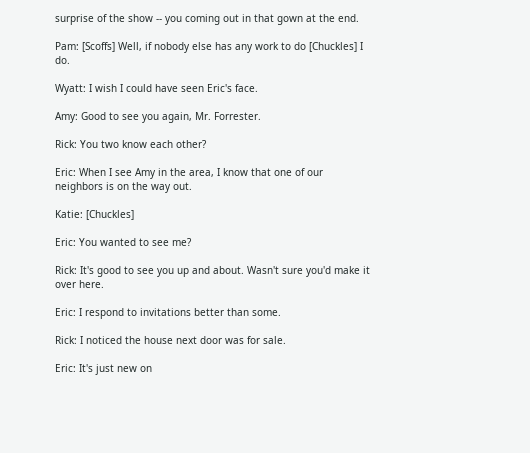surprise of the show -- you coming out in that gown at the end.

Pam: [Scoffs] Well, if nobody else has any work to do [Chuckles] I do.

Wyatt: I wish I could have seen Eric's face.

Amy: Good to see you again, Mr. Forrester.

Rick: You two know each other?

Eric: When I see Amy in the area, I know that one of our neighbors is on the way out.

Katie: [Chuckles]

Eric: You wanted to see me?

Rick: It's good to see you up and about. Wasn't sure you'd make it over here.

Eric: I respond to invitations better than some.

Rick: I noticed the house next door was for sale.

Eric: It's just new on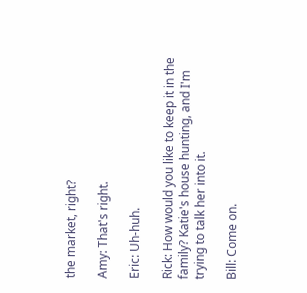the market, right?

Amy: That's right.

Eric: Uh-huh.

Rick: How would you like to keep it in the family? Katie's house hunting, and I'm trying to talk her into it.

Bill: Come on.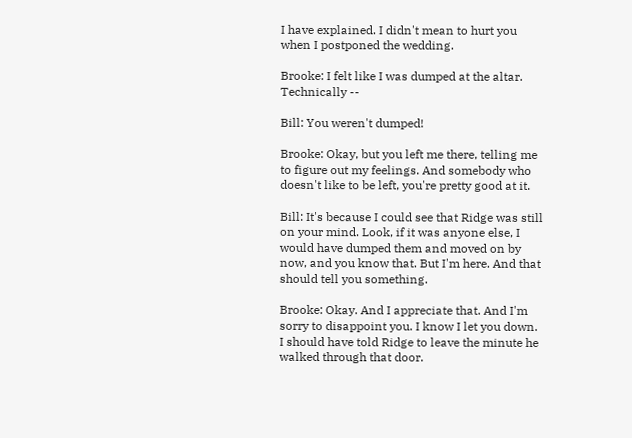I have explained. I didn't mean to hurt you when I postponed the wedding.

Brooke: I felt like I was dumped at the altar. Technically --

Bill: You weren't dumped!

Brooke: Okay, but you left me there, telling me to figure out my feelings. And somebody who doesn't like to be left, you're pretty good at it.

Bill: It's because I could see that Ridge was still on your mind. Look, if it was anyone else, I would have dumped them and moved on by now, and you know that. But I'm here. And that should tell you something.

Brooke: Okay. And I appreciate that. And I'm sorry to disappoint you. I know I let you down. I should have told Ridge to leave the minute he walked through that door.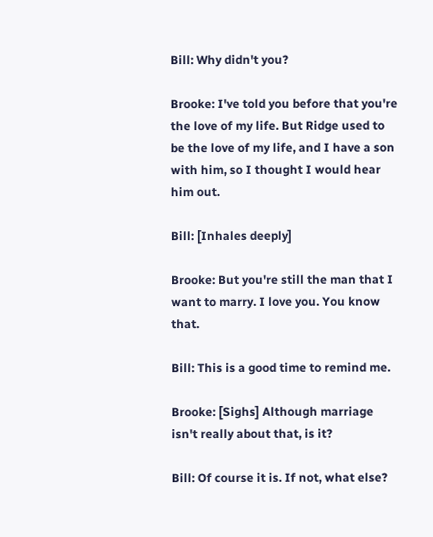Bill: Why didn't you?

Brooke: I've told you before that you're the love of my life. But Ridge used to be the love of my life, and I have a son with him, so I thought I would hear him out.

Bill: [Inhales deeply]

Brooke: But you're still the man that I want to marry. I love you. You know that.

Bill: This is a good time to remind me.

Brooke: [Sighs] Although marriage isn't really about that, is it?

Bill: Of course it is. If not, what else?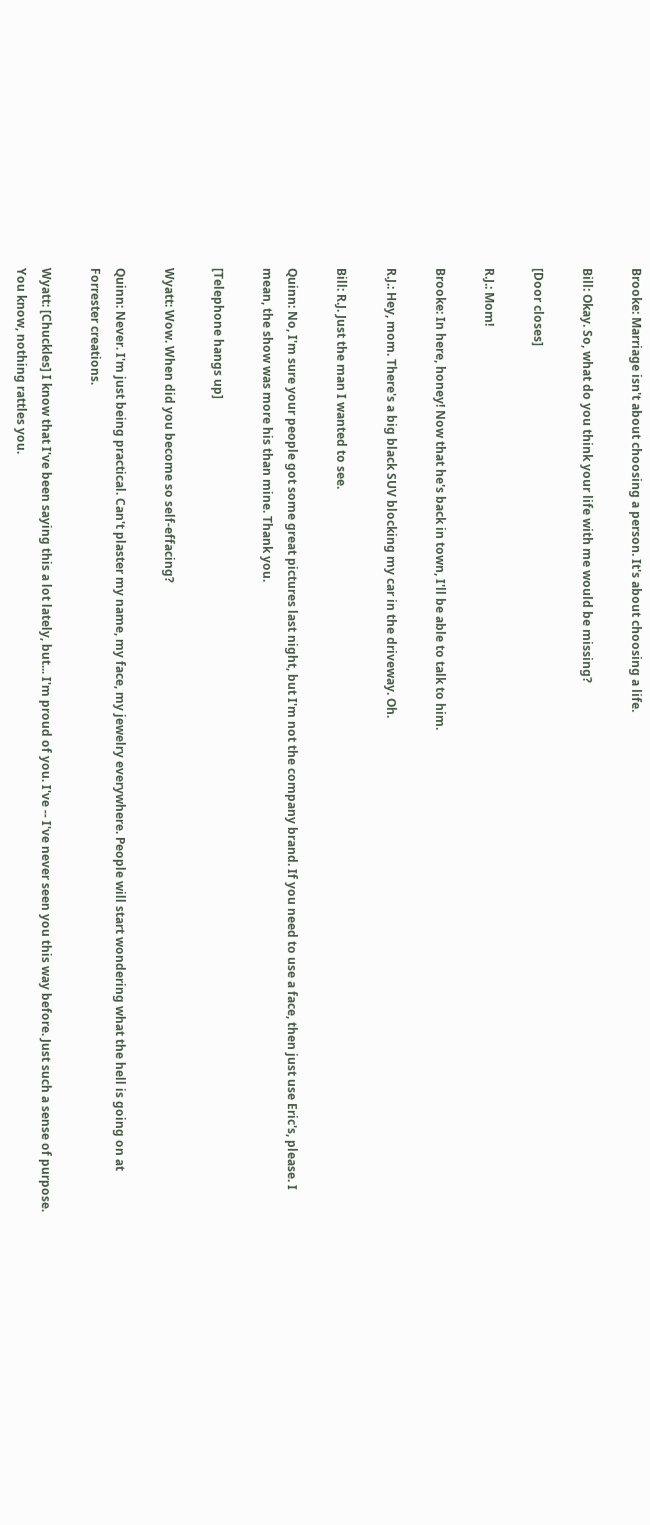Brooke: Marriage isn't about choosing a person. It's about choosing a life.

Bill: Okay. So, what do you think your life with me would be missing?

[Door closes]

R.J.: Mom!

Brooke: In here, honey! Now that he's back in town, I'll be able to talk to him.

R.J.: Hey, mom. There's a big black SUV blocking my car in the driveway. Oh.

Bill: R.J. Just the man I wanted to see.

Quinn: No, I'm sure your people got some great pictures last night, but I'm not the company brand. If you need to use a face, then just use Eric's, please. I mean, the show was more his than mine. Thank you.

[Telephone hangs up]

Wyatt: Wow. When did you become so self-effacing?

Quinn: Never. I'm just being practical. Can't plaster my name, my face, my jewelry everywhere. People will start wondering what the hell is going on at Forrester creations.

Wyatt: [Chuckles] I know that I've been saying this a lot lately, but... I'm proud of you. I've -- I've never seen you this way before. Just such a sense of purpose. You know, nothing rattles you.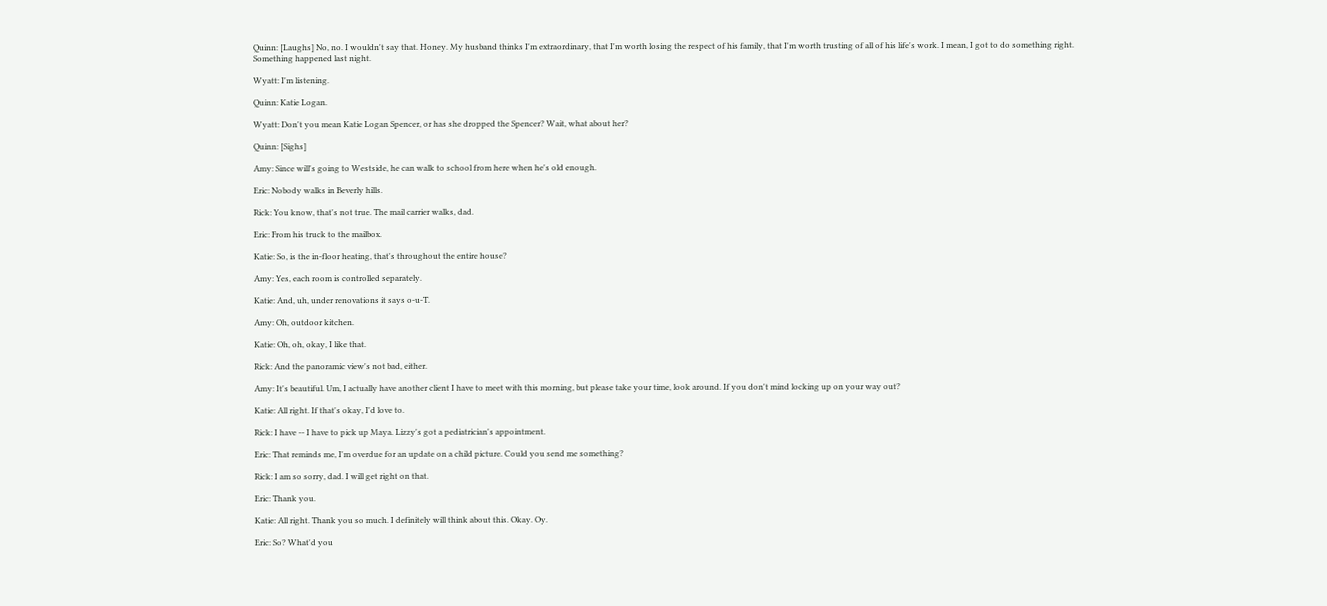Quinn: [Laughs] No, no. I wouldn't say that. Honey. My husband thinks I'm extraordinary, that I'm worth losing the respect of his family, that I'm worth trusting of all of his life's work. I mean, I got to do something right. Something happened last night.

Wyatt: I'm listening.

Quinn: Katie Logan.

Wyatt: Don't you mean Katie Logan Spencer, or has she dropped the Spencer? Wait, what about her?

Quinn: [Sighs]

Amy: Since will's going to Westside, he can walk to school from here when he's old enough.

Eric: Nobody walks in Beverly hills.

Rick: You know, that's not true. The mail carrier walks, dad.

Eric: From his truck to the mailbox.

Katie: So, is the in-floor heating, that's throughout the entire house?

Amy: Yes, each room is controlled separately.

Katie: And, uh, under renovations it says o-u-T.

Amy: Oh, outdoor kitchen.

Katie: Oh, oh, okay, I like that.

Rick: And the panoramic view's not bad, either.

Amy: It's beautiful. Um, I actually have another client I have to meet with this morning, but please take your time, look around. If you don't mind locking up on your way out?

Katie: All right. If that's okay, I'd love to.

Rick: I have -- I have to pick up Maya. Lizzy's got a pediatrician's appointment.

Eric: That reminds me, I'm overdue for an update on a child picture. Could you send me something?

Rick: I am so sorry, dad. I will get right on that.

Eric: Thank you.

Katie: All right. Thank you so much. I definitely will think about this. Okay. Oy.

Eric: So? What'd you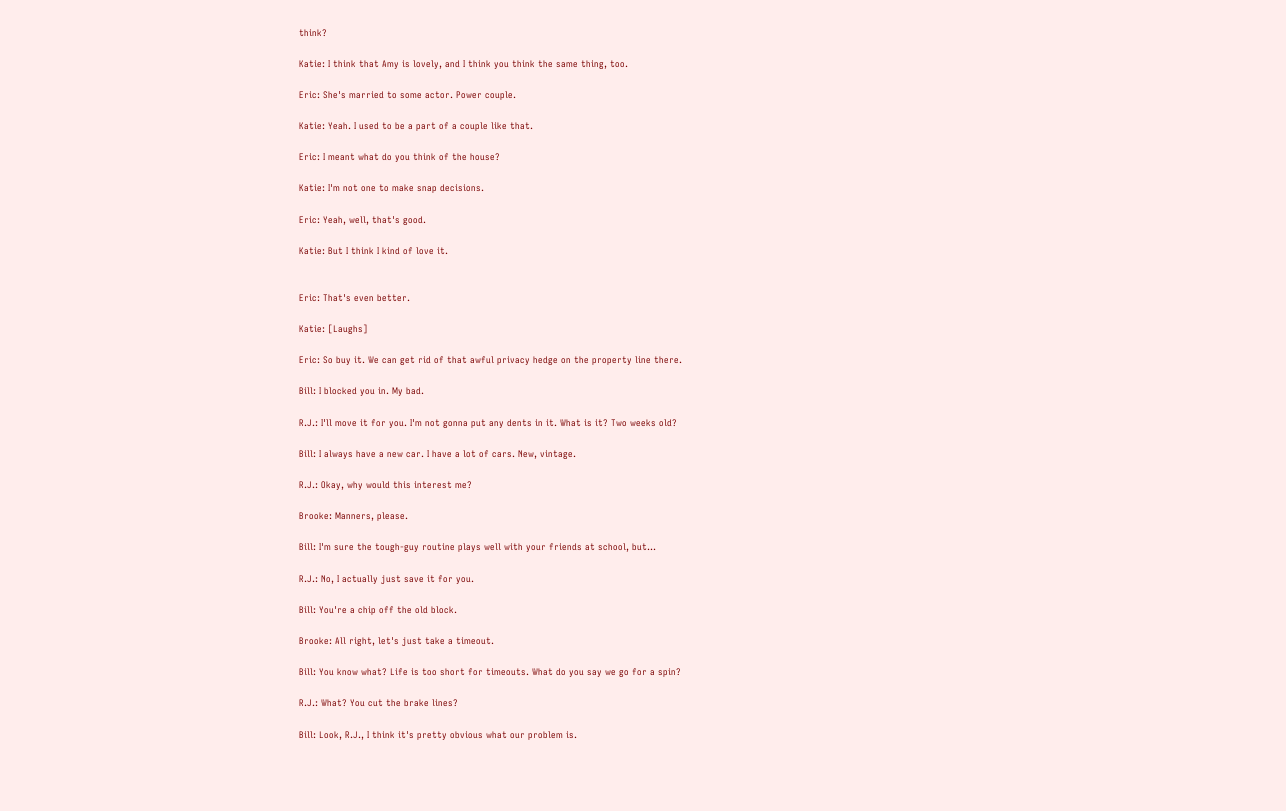think?

Katie: I think that Amy is lovely, and I think you think the same thing, too.

Eric: She's married to some actor. Power couple.

Katie: Yeah. I used to be a part of a couple like that.

Eric: I meant what do you think of the house?

Katie: I'm not one to make snap decisions.

Eric: Yeah, well, that's good.

Katie: But I think I kind of love it.


Eric: That's even better.

Katie: [Laughs]

Eric: So buy it. We can get rid of that awful privacy hedge on the property line there.

Bill: I blocked you in. My bad.

R.J.: I'll move it for you. I'm not gonna put any dents in it. What is it? Two weeks old?

Bill: I always have a new car. I have a lot of cars. New, vintage.

R.J.: Okay, why would this interest me?

Brooke: Manners, please.

Bill: I'm sure the tough-guy routine plays well with your friends at school, but...

R.J.: No, I actually just save it for you.

Bill: You're a chip off the old block.

Brooke: All right, let's just take a timeout.

Bill: You know what? Life is too short for timeouts. What do you say we go for a spin?

R.J.: What? You cut the brake lines?

Bill: Look, R.J., I think it's pretty obvious what our problem is.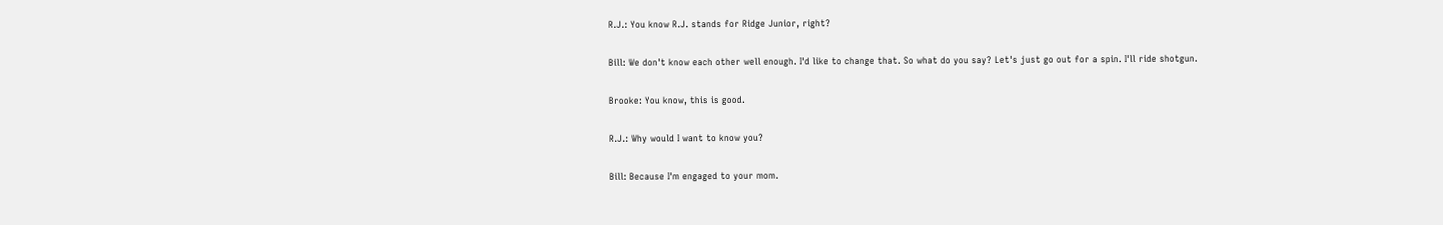R.J.: You know R.J. stands for Ridge Junior, right?

Bill: We don't know each other well enough. I'd like to change that. So what do you say? Let's just go out for a spin. I'll ride shotgun.

Brooke: You know, this is good.

R.J.: Why would I want to know you?

Bill: Because I'm engaged to your mom.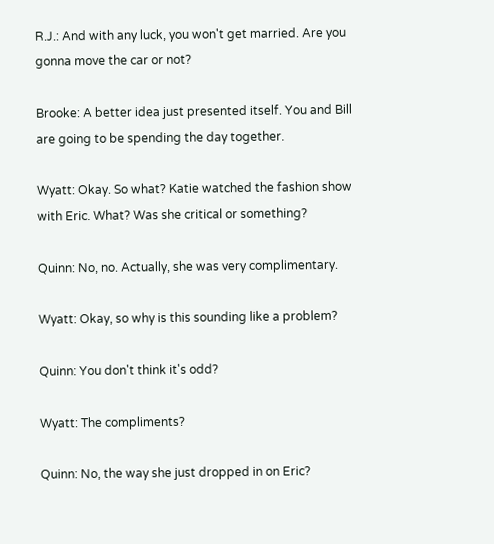R.J.: And with any luck, you won't get married. Are you gonna move the car or not?

Brooke: A better idea just presented itself. You and Bill are going to be spending the day together.

Wyatt: Okay. So what? Katie watched the fashion show with Eric. What? Was she critical or something?

Quinn: No, no. Actually, she was very complimentary.

Wyatt: Okay, so why is this sounding like a problem?

Quinn: You don't think it's odd?

Wyatt: The compliments?

Quinn: No, the way she just dropped in on Eric?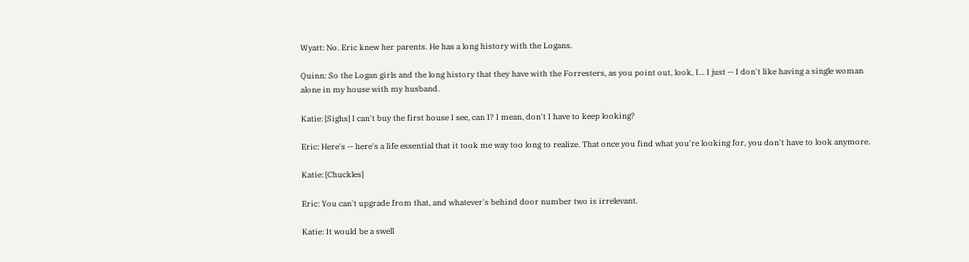Wyatt: No. Eric knew her parents. He has a long history with the Logans.

Quinn: So the Logan girls and the long history that they have with the Forresters, as you point out, look, I... I just -- I don't like having a single woman alone in my house with my husband.

Katie: [Sighs] I can't buy the first house I see, can I? I mean, don't I have to keep looking?

Eric: Here's -- here's a life essential that it took me way too long to realize. That once you find what you're looking for, you don't have to look anymore.

Katie: [Chuckles]

Eric: You can't upgrade from that, and whatever's behind door number two is irrelevant.

Katie: It would be a swell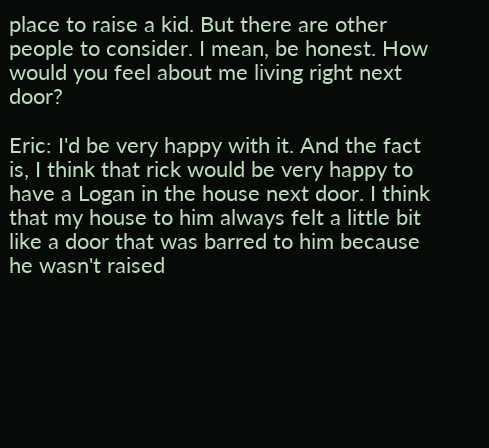place to raise a kid. But there are other people to consider. I mean, be honest. How would you feel about me living right next door?

Eric: I'd be very happy with it. And the fact is, I think that rick would be very happy to have a Logan in the house next door. I think that my house to him always felt a little bit like a door that was barred to him because he wasn't raised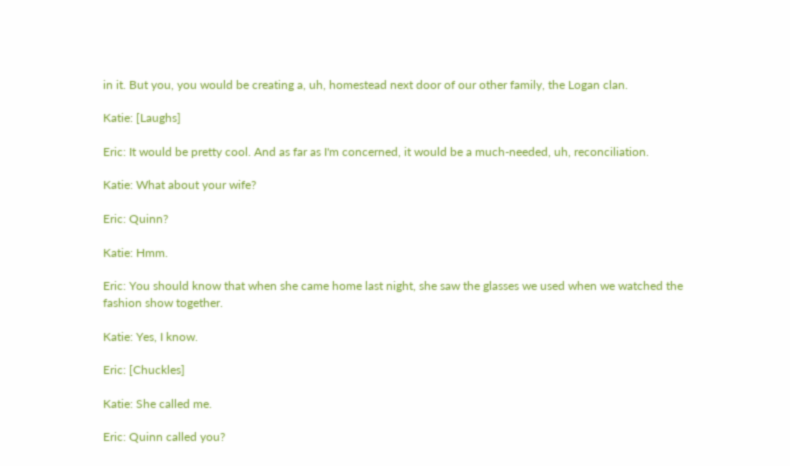in it. But you, you would be creating a, uh, homestead next door of our other family, the Logan clan.

Katie: [Laughs]

Eric: It would be pretty cool. And as far as I'm concerned, it would be a much-needed, uh, reconciliation.

Katie: What about your wife?

Eric: Quinn?

Katie: Hmm.

Eric: You should know that when she came home last night, she saw the glasses we used when we watched the fashion show together.

Katie: Yes, I know.

Eric: [Chuckles]

Katie: She called me.

Eric: Quinn called you?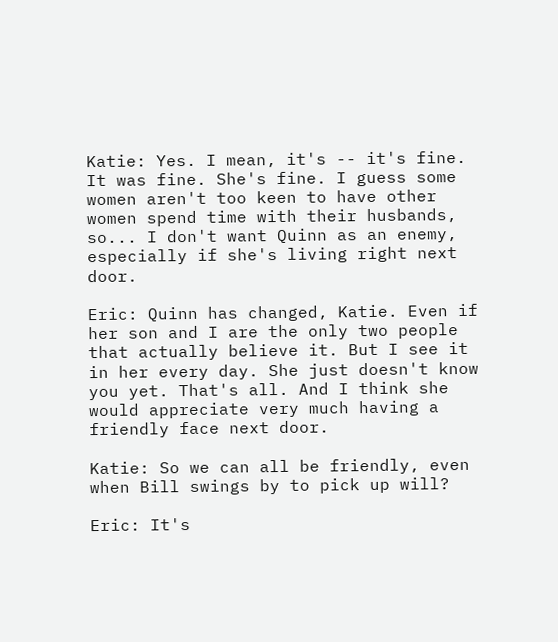Katie: Yes. I mean, it's -- it's fine. It was fine. She's fine. I guess some women aren't too keen to have other women spend time with their husbands, so... I don't want Quinn as an enemy, especially if she's living right next door.

Eric: Quinn has changed, Katie. Even if her son and I are the only two people that actually believe it. But I see it in her every day. She just doesn't know you yet. That's all. And I think she would appreciate very much having a friendly face next door.

Katie: So we can all be friendly, even when Bill swings by to pick up will?

Eric: It's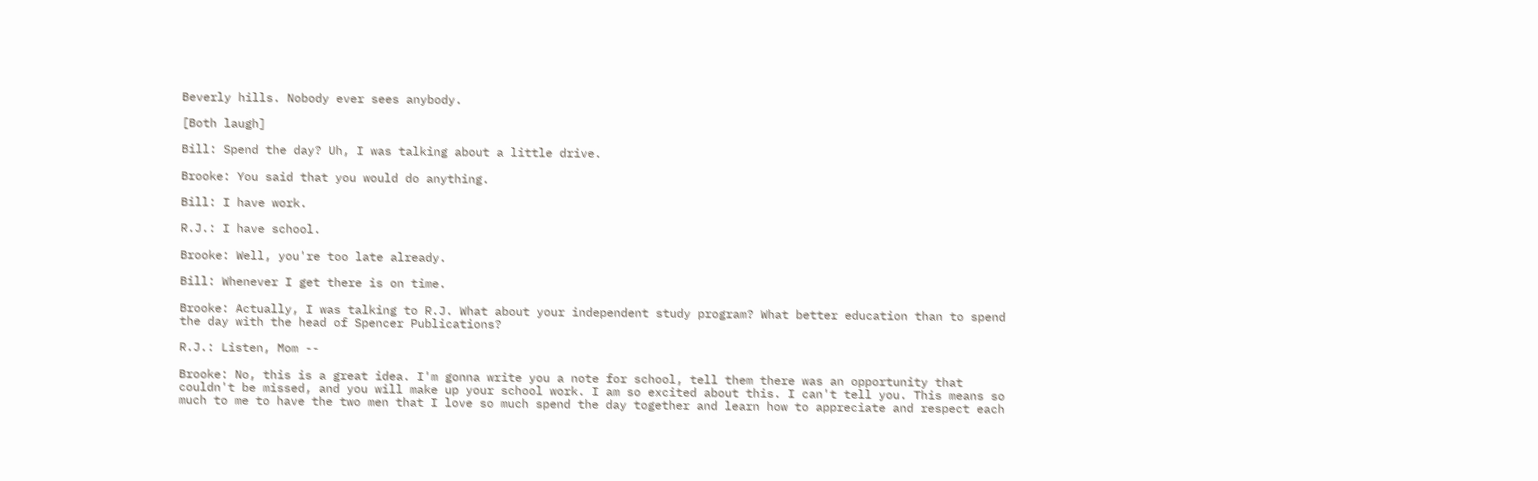Beverly hills. Nobody ever sees anybody.

[Both laugh]

Bill: Spend the day? Uh, I was talking about a little drive.

Brooke: You said that you would do anything.

Bill: I have work.

R.J.: I have school.

Brooke: Well, you're too late already.

Bill: Whenever I get there is on time.

Brooke: Actually, I was talking to R.J. What about your independent study program? What better education than to spend the day with the head of Spencer Publications?

R.J.: Listen, Mom --

Brooke: No, this is a great idea. I'm gonna write you a note for school, tell them there was an opportunity that couldn't be missed, and you will make up your school work. I am so excited about this. I can't tell you. This means so much to me to have the two men that I love so much spend the day together and learn how to appreciate and respect each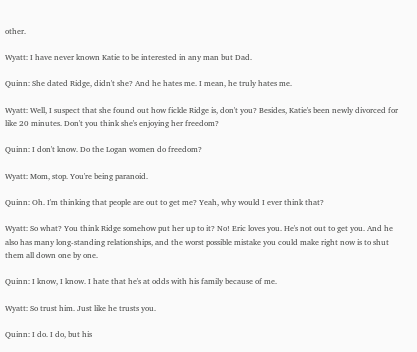other.

Wyatt: I have never known Katie to be interested in any man but Dad.

Quinn: She dated Ridge, didn't she? And he hates me. I mean, he truly hates me.

Wyatt: Well, I suspect that she found out how fickle Ridge is, don't you? Besides, Katie's been newly divorced for like 20 minutes. Don't you think she's enjoying her freedom?

Quinn: I don't know. Do the Logan women do freedom?

Wyatt: Mom, stop. You're being paranoid.

Quinn: Oh. I'm thinking that people are out to get me? Yeah, why would I ever think that?

Wyatt: So what? You think Ridge somehow put her up to it? No! Eric loves you. He's not out to get you. And he also has many long-standing relationships, and the worst possible mistake you could make right now is to shut them all down one by one.

Quinn: I know, I know. I hate that he's at odds with his family because of me.

Wyatt: So trust him. Just like he trusts you.

Quinn: I do. I do, but his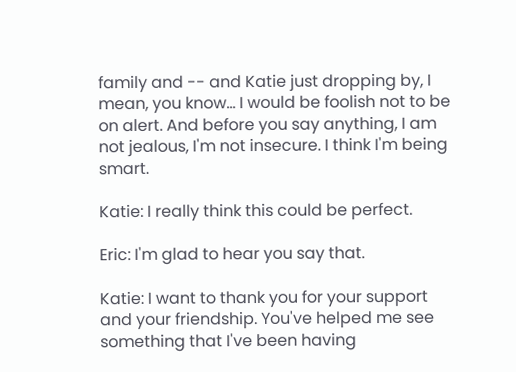family and -- and Katie just dropping by, I mean, you know... I would be foolish not to be on alert. And before you say anything, I am not jealous, I'm not insecure. I think I'm being smart.

Katie: I really think this could be perfect.

Eric: I'm glad to hear you say that.

Katie: I want to thank you for your support and your friendship. You've helped me see something that I've been having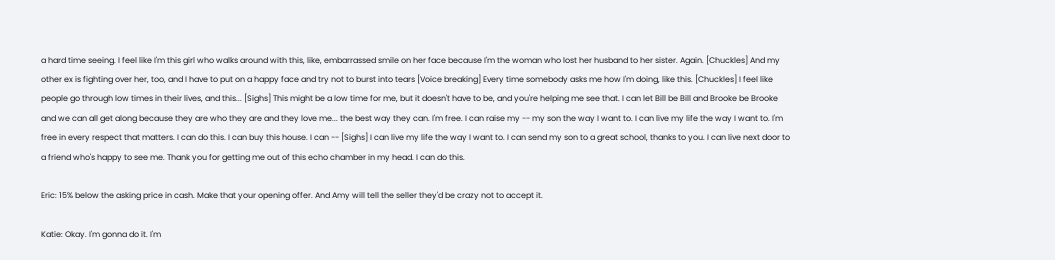a hard time seeing. I feel like I'm this girl who walks around with this, like, embarrassed smile on her face because I'm the woman who lost her husband to her sister. Again. [Chuckles] And my other ex is fighting over her, too, and I have to put on a happy face and try not to burst into tears [Voice breaking] Every time somebody asks me how I'm doing, like this. [Chuckles] I feel like people go through low times in their lives, and this... [Sighs] This might be a low time for me, but it doesn't have to be, and you're helping me see that. I can let Bill be Bill and Brooke be Brooke and we can all get along because they are who they are and they love me... the best way they can. I'm free. I can raise my -- my son the way I want to. I can live my life the way I want to. I'm free in every respect that matters. I can do this. I can buy this house. I can -- [Sighs] I can live my life the way I want to. I can send my son to a great school, thanks to you. I can live next door to a friend who's happy to see me. Thank you for getting me out of this echo chamber in my head. I can do this.

Eric: 15% below the asking price in cash. Make that your opening offer. And Amy will tell the seller they'd be crazy not to accept it.

Katie: Okay. I'm gonna do it. I'm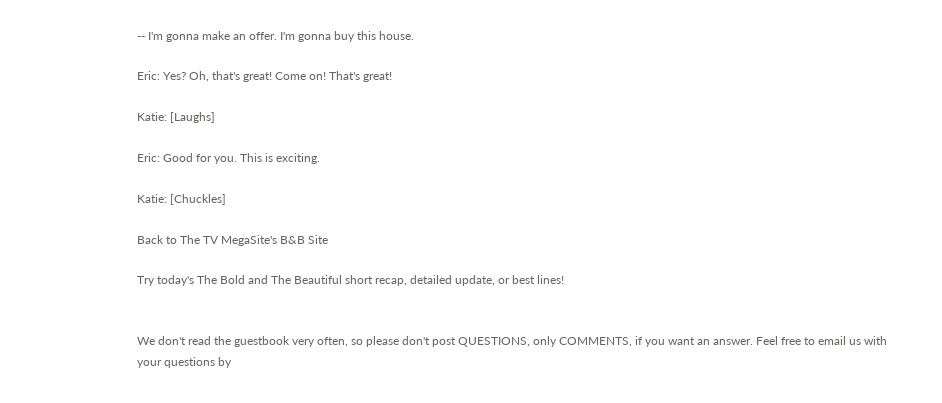-- I'm gonna make an offer. I'm gonna buy this house.

Eric: Yes? Oh, that's great! Come on! That's great!

Katie: [Laughs]

Eric: Good for you. This is exciting.

Katie: [Chuckles]

Back to The TV MegaSite's B&B Site

Try today's The Bold and The Beautiful short recap, detailed update, or best lines!


We don't read the guestbook very often, so please don't post QUESTIONS, only COMMENTS, if you want an answer. Feel free to email us with your questions by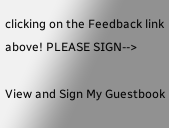clicking on the Feedback link above! PLEASE SIGN-->

View and Sign My Guestbook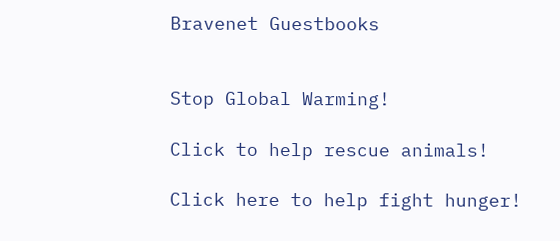Bravenet Guestbooks


Stop Global Warming!

Click to help rescue animals!

Click here to help fight hunger!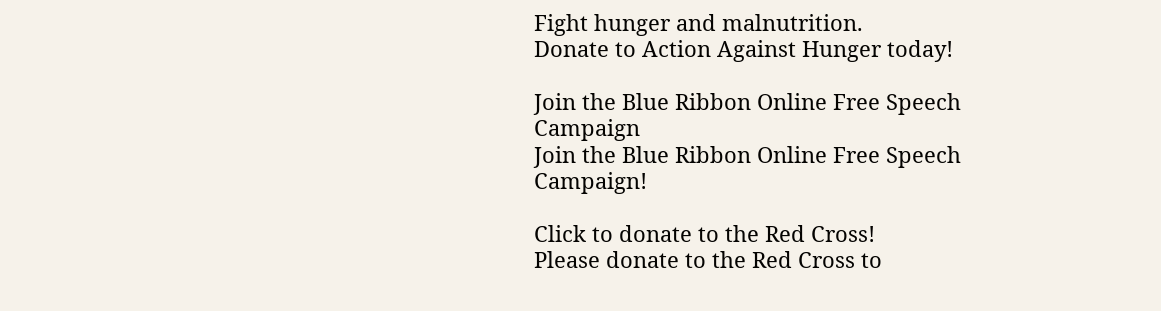Fight hunger and malnutrition.
Donate to Action Against Hunger today!

Join the Blue Ribbon Online Free Speech Campaign
Join the Blue Ribbon Online Free Speech Campaign!

Click to donate to the Red Cross!
Please donate to the Red Cross to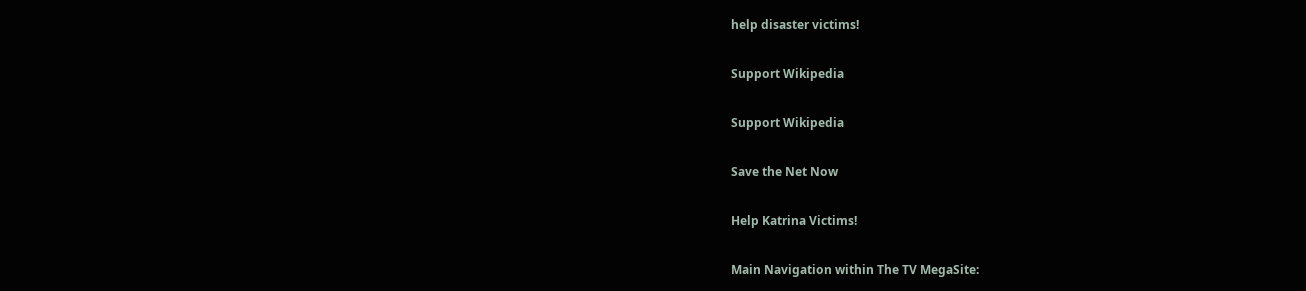help disaster victims!

Support Wikipedia

Support Wikipedia

Save the Net Now

Help Katrina Victims!

Main Navigation within The TV MegaSite: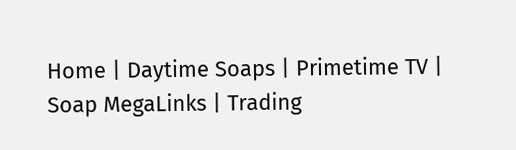Home | Daytime Soaps | Primetime TV | Soap MegaLinks | Trading